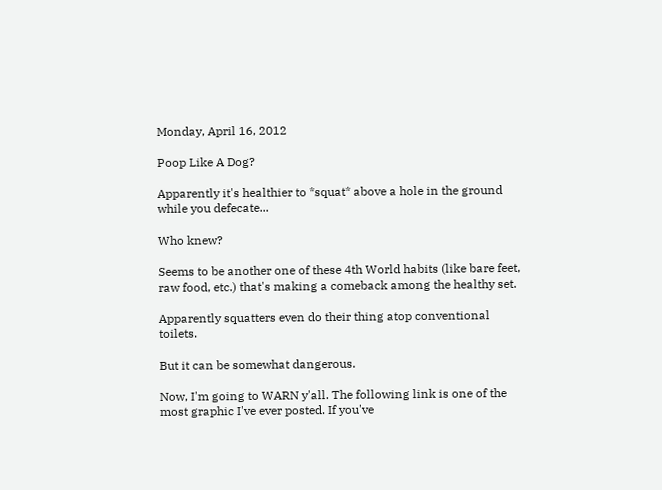Monday, April 16, 2012

Poop Like A Dog?

Apparently it's healthier to *squat* above a hole in the ground while you defecate...

Who knew?

Seems to be another one of these 4th World habits (like bare feet, raw food, etc.) that's making a comeback among the healthy set.

Apparently squatters even do their thing atop conventional toilets.

But it can be somewhat dangerous.

Now, I'm going to WARN y'all. The following link is one of the most graphic I've ever posted. If you've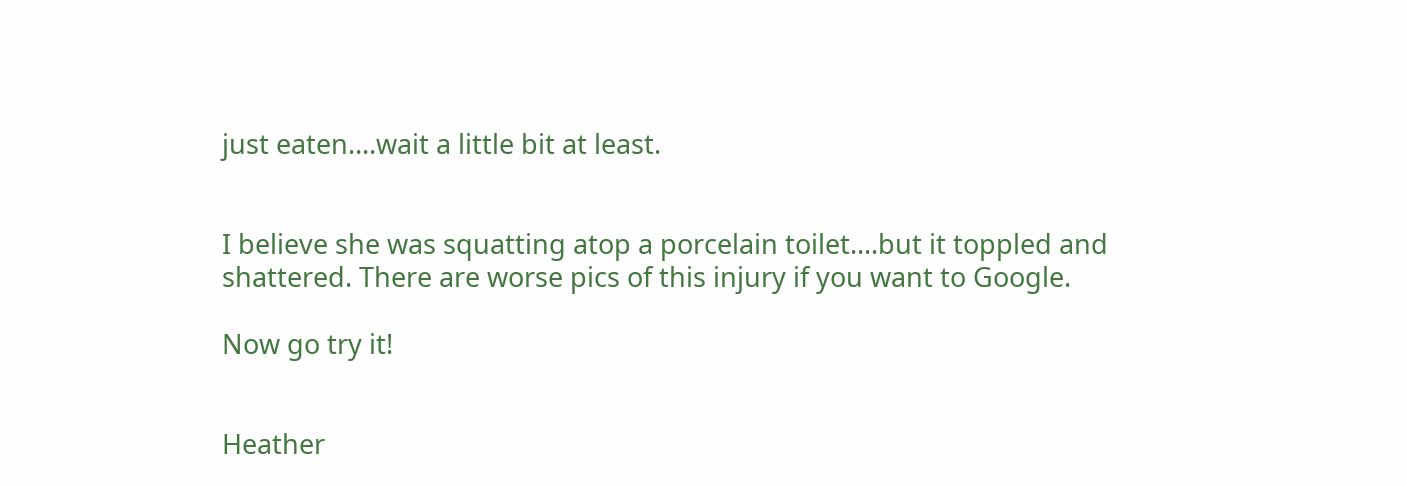just eaten....wait a little bit at least.


I believe she was squatting atop a porcelain toilet....but it toppled and shattered. There are worse pics of this injury if you want to Google.

Now go try it!


Heather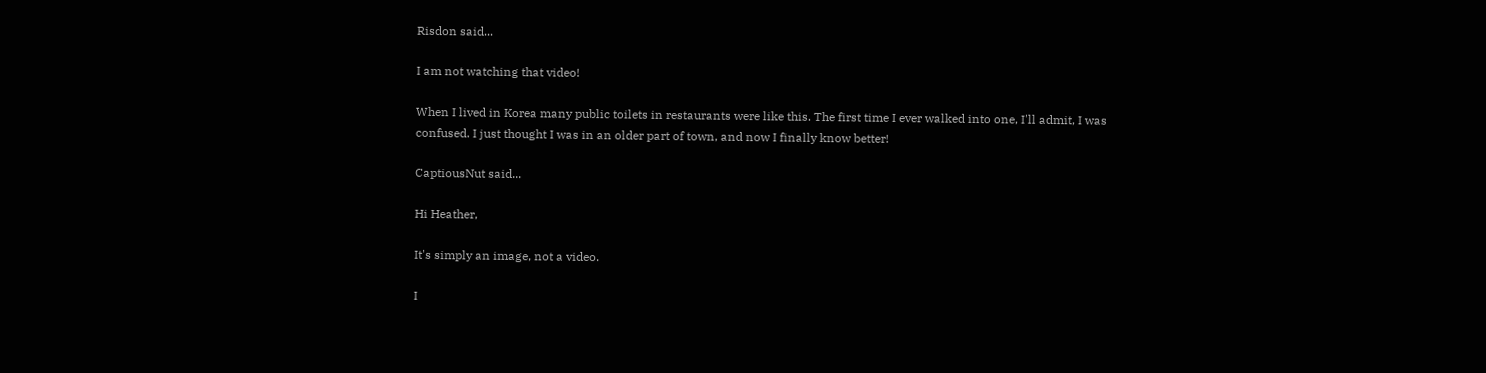Risdon said...

I am not watching that video!

When I lived in Korea many public toilets in restaurants were like this. The first time I ever walked into one, I'll admit, I was confused. I just thought I was in an older part of town, and now I finally know better!

CaptiousNut said...

Hi Heather,

It's simply an image, not a video.

I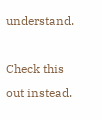understand.

Check this out instead.